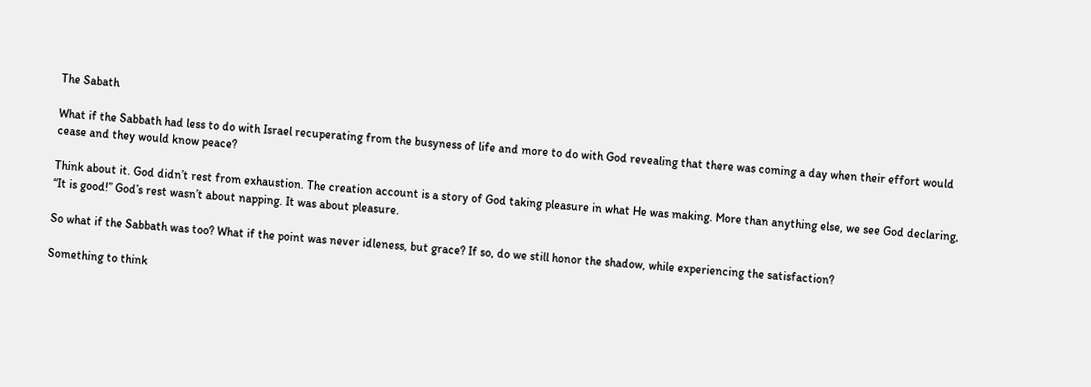The Sabath

What if the Sabbath had less to do with Israel recuperating from the busyness of life and more to do with God revealing that there was coming a day when their effort would cease and they would know peace?

Think about it. God didn’t rest from exhaustion. The creation account is a story of God taking pleasure in what He was making. More than anything else, we see God declaring, “It is good!” God’s rest wasn’t about napping. It was about pleasure.

So what if the Sabbath was too? What if the point was never idleness, but grace? If so, do we still honor the shadow, while experiencing the satisfaction?

Something to think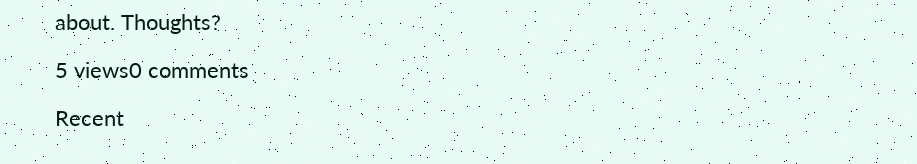about. Thoughts?

5 views0 comments

Recent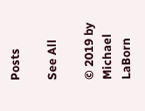Posts

See All

© 2019 by Michael LaBorn